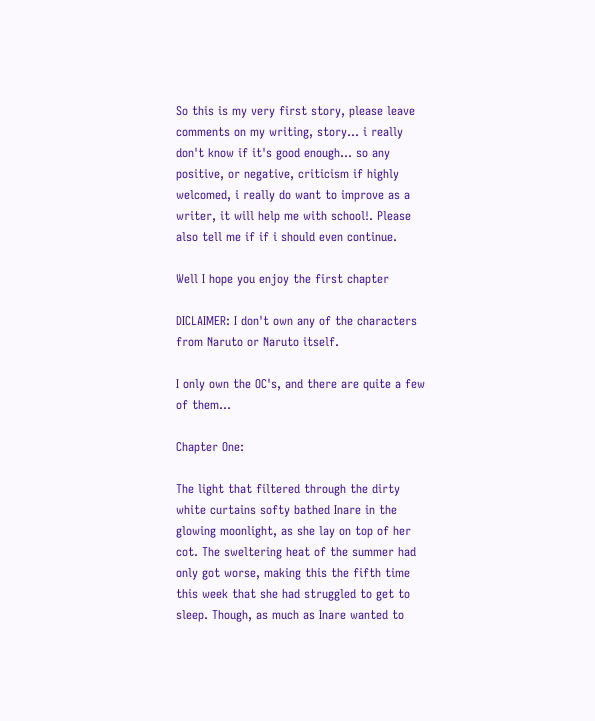So this is my very first story, please leave comments on my writing, story... i really don't know if it's good enough... so any positive, or negative, criticism if highly welcomed, i really do want to improve as a writer, it will help me with school!. Please also tell me if if i should even continue.

Well I hope you enjoy the first chapter

DICLAIMER: I don't own any of the characters from Naruto or Naruto itself.

I only own the OC's, and there are quite a few of them...

Chapter One:

The light that filtered through the dirty white curtains softy bathed Inare in the glowing moonlight, as she lay on top of her cot. The sweltering heat of the summer had only got worse, making this the fifth time this week that she had struggled to get to sleep. Though, as much as Inare wanted to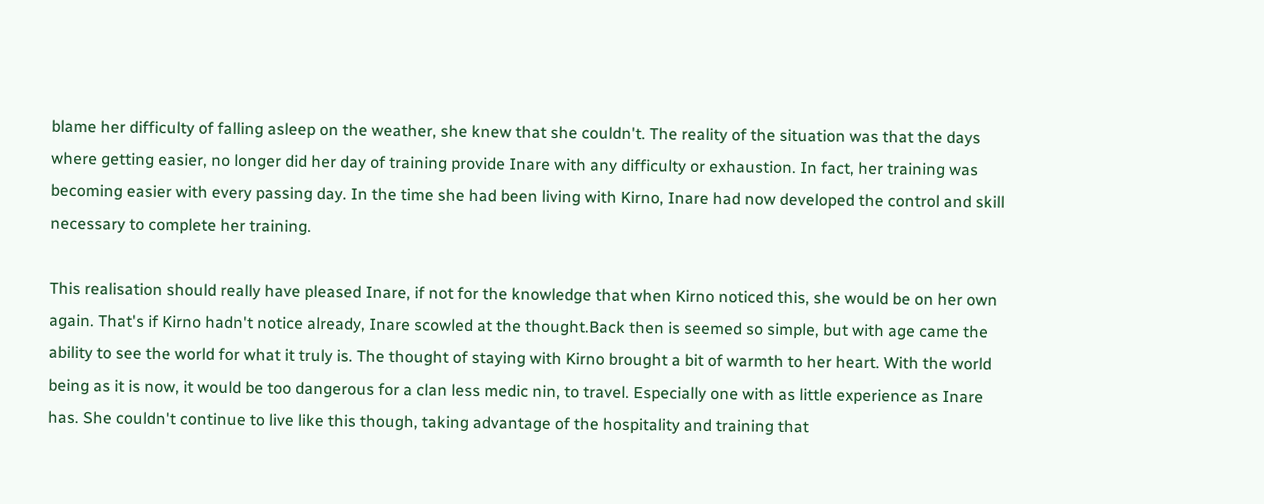blame her difficulty of falling asleep on the weather, she knew that she couldn't. The reality of the situation was that the days where getting easier, no longer did her day of training provide Inare with any difficulty or exhaustion. In fact, her training was becoming easier with every passing day. In the time she had been living with Kirno, Inare had now developed the control and skill necessary to complete her training.

This realisation should really have pleased Inare, if not for the knowledge that when Kirno noticed this, she would be on her own again. That's if Kirno hadn't notice already, Inare scowled at the thought.Back then is seemed so simple, but with age came the ability to see the world for what it truly is. The thought of staying with Kirno brought a bit of warmth to her heart. With the world being as it is now, it would be too dangerous for a clan less medic nin, to travel. Especially one with as little experience as Inare has. She couldn't continue to live like this though, taking advantage of the hospitality and training that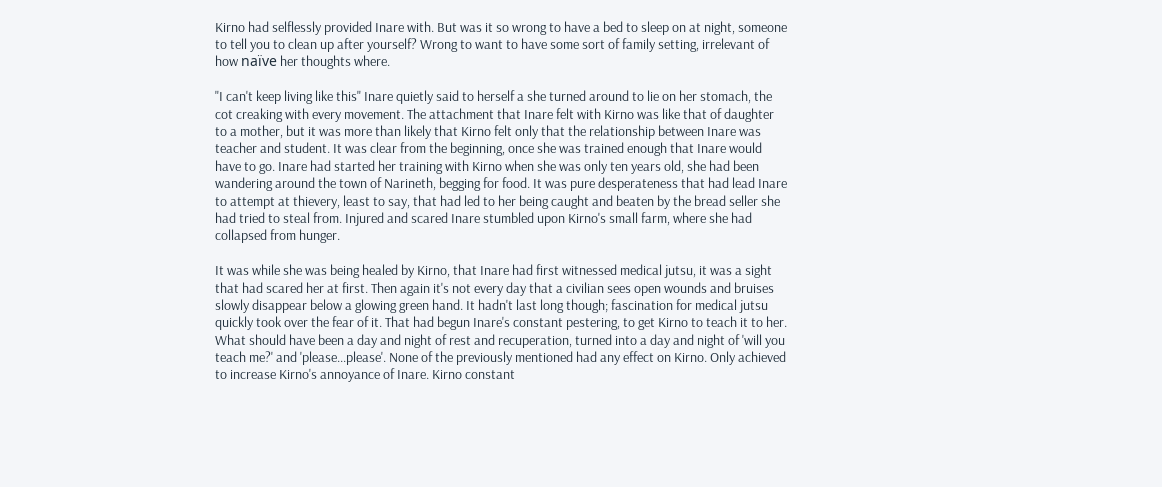Kirno had selflessly provided Inare with. But was it so wrong to have a bed to sleep on at night, someone to tell you to clean up after yourself? Wrong to want to have some sort of family setting, irrelevant of how naïve her thoughts where.

"I can't keep living like this" Inare quietly said to herself a she turned around to lie on her stomach, the cot creaking with every movement. The attachment that Inare felt with Kirno was like that of daughter to a mother, but it was more than likely that Kirno felt only that the relationship between Inare was teacher and student. It was clear from the beginning, once she was trained enough that Inare would have to go. Inare had started her training with Kirno when she was only ten years old, she had been wandering around the town of Narineth, begging for food. It was pure desperateness that had lead Inare to attempt at thievery, least to say, that had led to her being caught and beaten by the bread seller she had tried to steal from. Injured and scared Inare stumbled upon Kirno's small farm, where she had collapsed from hunger.

It was while she was being healed by Kirno, that Inare had first witnessed medical jutsu, it was a sight that had scared her at first. Then again it's not every day that a civilian sees open wounds and bruises slowly disappear below a glowing green hand. It hadn't last long though; fascination for medical jutsu quickly took over the fear of it. That had begun Inare's constant pestering, to get Kirno to teach it to her. What should have been a day and night of rest and recuperation, turned into a day and night of 'will you teach me?' and 'please...please'. None of the previously mentioned had any effect on Kirno. Only achieved to increase Kirno's annoyance of Inare. Kirno constant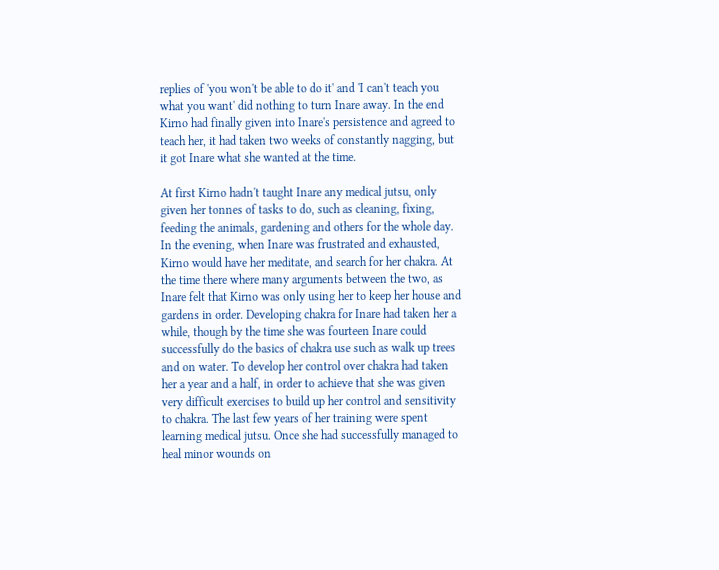replies of 'you won't be able to do it' and 'I can't teach you what you want' did nothing to turn Inare away. In the end Kirno had finally given into Inare's persistence and agreed to teach her, it had taken two weeks of constantly nagging, but it got Inare what she wanted at the time.

At first Kirno hadn't taught Inare any medical jutsu, only given her tonnes of tasks to do, such as cleaning, fixing, feeding the animals, gardening and others for the whole day. In the evening, when Inare was frustrated and exhausted, Kirno would have her meditate, and search for her chakra. At the time there where many arguments between the two, as Inare felt that Kirno was only using her to keep her house and gardens in order. Developing chakra for Inare had taken her a while, though by the time she was fourteen Inare could successfully do the basics of chakra use such as walk up trees and on water. To develop her control over chakra had taken her a year and a half, in order to achieve that she was given very difficult exercises to build up her control and sensitivity to chakra. The last few years of her training were spent learning medical jutsu. Once she had successfully managed to heal minor wounds on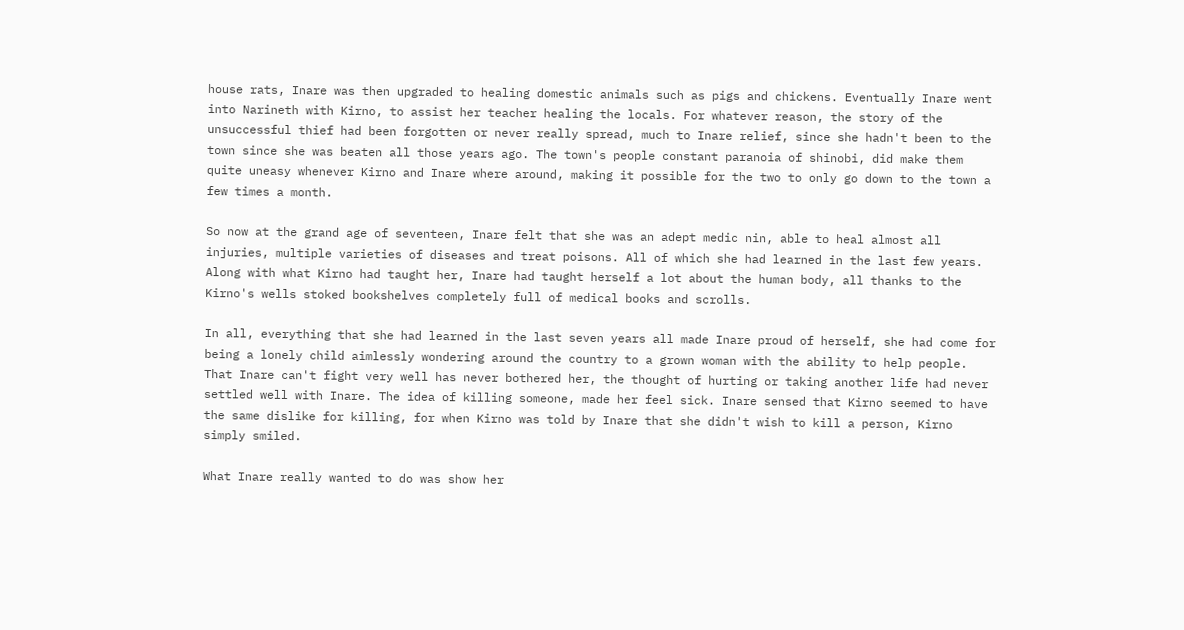house rats, Inare was then upgraded to healing domestic animals such as pigs and chickens. Eventually Inare went into Narineth with Kirno, to assist her teacher healing the locals. For whatever reason, the story of the unsuccessful thief had been forgotten or never really spread, much to Inare relief, since she hadn't been to the town since she was beaten all those years ago. The town's people constant paranoia of shinobi, did make them quite uneasy whenever Kirno and Inare where around, making it possible for the two to only go down to the town a few times a month.

So now at the grand age of seventeen, Inare felt that she was an adept medic nin, able to heal almost all injuries, multiple varieties of diseases and treat poisons. All of which she had learned in the last few years. Along with what Kirno had taught her, Inare had taught herself a lot about the human body, all thanks to the Kirno's wells stoked bookshelves completely full of medical books and scrolls.

In all, everything that she had learned in the last seven years all made Inare proud of herself, she had come for being a lonely child aimlessly wondering around the country to a grown woman with the ability to help people. That Inare can't fight very well has never bothered her, the thought of hurting or taking another life had never settled well with Inare. The idea of killing someone, made her feel sick. Inare sensed that Kirno seemed to have the same dislike for killing, for when Kirno was told by Inare that she didn't wish to kill a person, Kirno simply smiled.

What Inare really wanted to do was show her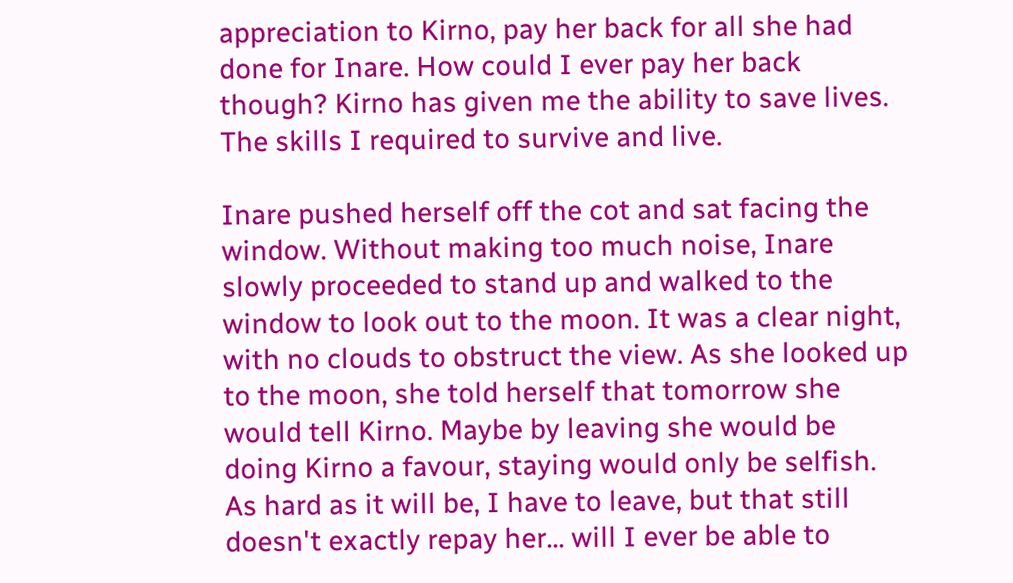appreciation to Kirno, pay her back for all she had done for Inare. How could I ever pay her back though? Kirno has given me the ability to save lives. The skills I required to survive and live.

Inare pushed herself off the cot and sat facing the window. Without making too much noise, Inare slowly proceeded to stand up and walked to the window to look out to the moon. It was a clear night, with no clouds to obstruct the view. As she looked up to the moon, she told herself that tomorrow she would tell Kirno. Maybe by leaving she would be doing Kirno a favour, staying would only be selfish. As hard as it will be, I have to leave, but that still doesn't exactly repay her... will I ever be able to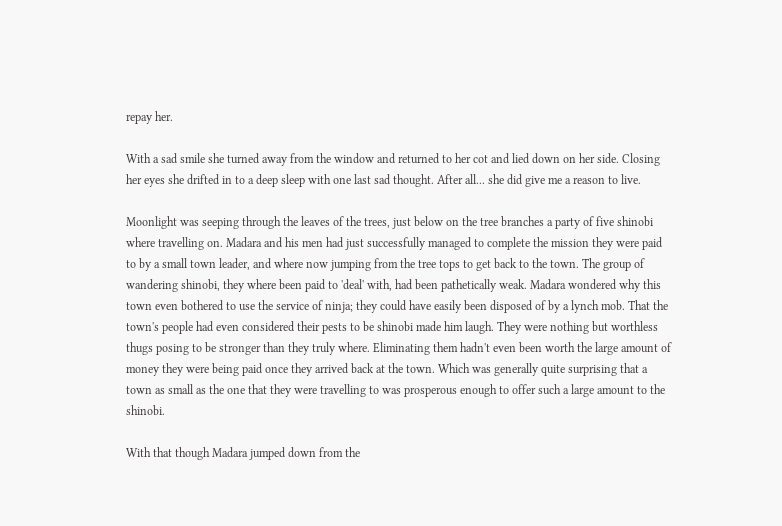repay her.

With a sad smile she turned away from the window and returned to her cot and lied down on her side. Closing her eyes she drifted in to a deep sleep with one last sad thought. After all... she did give me a reason to live.

Moonlight was seeping through the leaves of the trees, just below on the tree branches a party of five shinobi where travelling on. Madara and his men had just successfully managed to complete the mission they were paid to by a small town leader, and where now jumping from the tree tops to get back to the town. The group of wandering shinobi, they where been paid to 'deal' with, had been pathetically weak. Madara wondered why this town even bothered to use the service of ninja; they could have easily been disposed of by a lynch mob. That the town's people had even considered their pests to be shinobi made him laugh. They were nothing but worthless thugs posing to be stronger than they truly where. Eliminating them hadn't even been worth the large amount of money they were being paid once they arrived back at the town. Which was generally quite surprising that a town as small as the one that they were travelling to was prosperous enough to offer such a large amount to the shinobi.

With that though Madara jumped down from the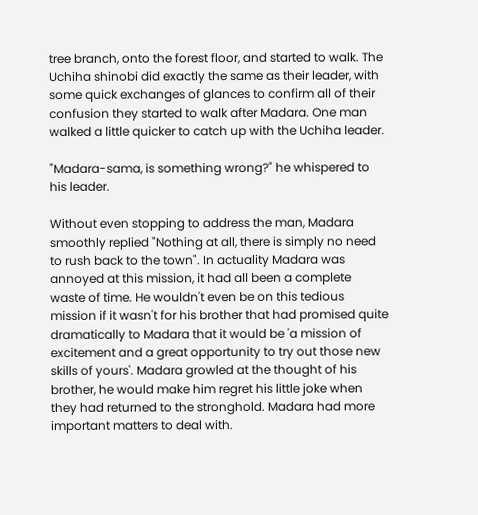tree branch, onto the forest floor, and started to walk. The Uchiha shinobi did exactly the same as their leader, with some quick exchanges of glances to confirm all of their confusion they started to walk after Madara. One man walked a little quicker to catch up with the Uchiha leader.

"Madara-sama, is something wrong?" he whispered to his leader.

Without even stopping to address the man, Madara smoothly replied "Nothing at all, there is simply no need to rush back to the town". In actuality Madara was annoyed at this mission, it had all been a complete waste of time. He wouldn't even be on this tedious mission if it wasn't for his brother that had promised quite dramatically to Madara that it would be 'a mission of excitement and a great opportunity to try out those new skills of yours'. Madara growled at the thought of his brother, he would make him regret his little joke when they had returned to the stronghold. Madara had more important matters to deal with.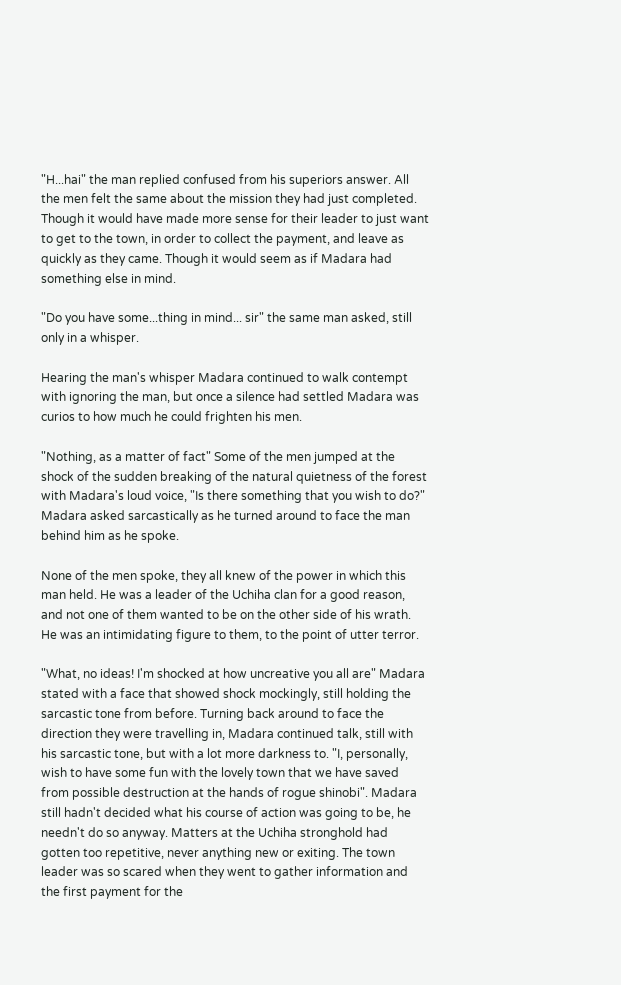"H...hai" the man replied confused from his superiors answer. All the men felt the same about the mission they had just completed. Though it would have made more sense for their leader to just want to get to the town, in order to collect the payment, and leave as quickly as they came. Though it would seem as if Madara had something else in mind.

"Do you have some...thing in mind... sir" the same man asked, still only in a whisper.

Hearing the man's whisper Madara continued to walk contempt with ignoring the man, but once a silence had settled Madara was curios to how much he could frighten his men.

"Nothing, as a matter of fact" Some of the men jumped at the shock of the sudden breaking of the natural quietness of the forest with Madara's loud voice, "Is there something that you wish to do?" Madara asked sarcastically as he turned around to face the man behind him as he spoke.

None of the men spoke, they all knew of the power in which this man held. He was a leader of the Uchiha clan for a good reason, and not one of them wanted to be on the other side of his wrath. He was an intimidating figure to them, to the point of utter terror.

"What, no ideas! I'm shocked at how uncreative you all are" Madara stated with a face that showed shock mockingly, still holding the sarcastic tone from before. Turning back around to face the direction they were travelling in, Madara continued talk, still with his sarcastic tone, but with a lot more darkness to. "I, personally, wish to have some fun with the lovely town that we have saved from possible destruction at the hands of rogue shinobi". Madara still hadn't decided what his course of action was going to be, he needn't do so anyway. Matters at the Uchiha stronghold had gotten too repetitive, never anything new or exiting. The town leader was so scared when they went to gather information and the first payment for the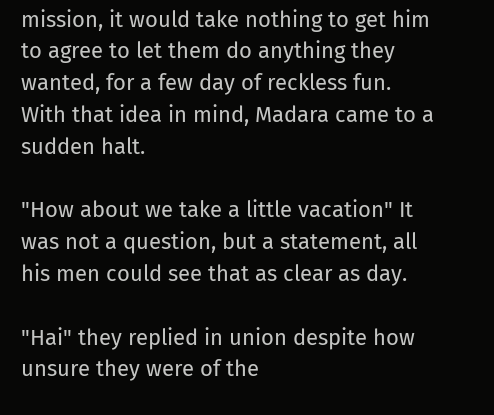mission, it would take nothing to get him to agree to let them do anything they wanted, for a few day of reckless fun. With that idea in mind, Madara came to a sudden halt.

"How about we take a little vacation" It was not a question, but a statement, all his men could see that as clear as day.

"Hai" they replied in union despite how unsure they were of the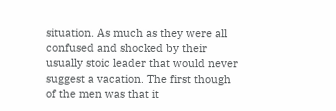situation. As much as they were all confused and shocked by their usually stoic leader that would never suggest a vacation. The first though of the men was that it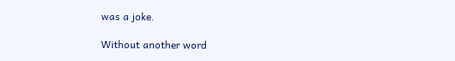was a joke.

Without another word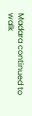Madara continued to walk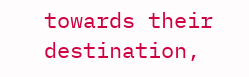towards their destination,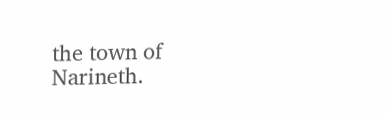the town of Narineth.